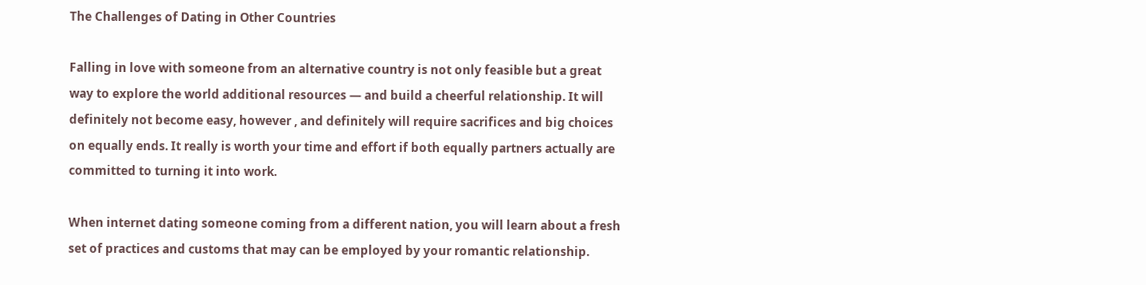The Challenges of Dating in Other Countries

Falling in love with someone from an alternative country is not only feasible but a great way to explore the world additional resources — and build a cheerful relationship. It will definitely not become easy, however , and definitely will require sacrifices and big choices on equally ends. It really is worth your time and effort if both equally partners actually are committed to turning it into work.

When internet dating someone coming from a different nation, you will learn about a fresh set of practices and customs that may can be employed by your romantic relationship.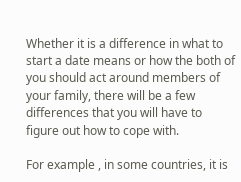Whether it is a difference in what to start a date means or how the both of you should act around members of your family, there will be a few differences that you will have to figure out how to cope with.

For example , in some countries, it is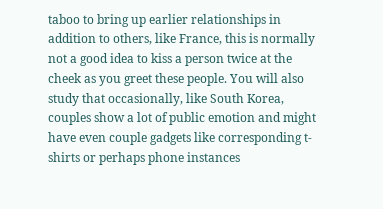taboo to bring up earlier relationships in addition to others, like France, this is normally not a good idea to kiss a person twice at the cheek as you greet these people. You will also study that occasionally, like South Korea, couples show a lot of public emotion and might have even couple gadgets like corresponding t-shirts or perhaps phone instances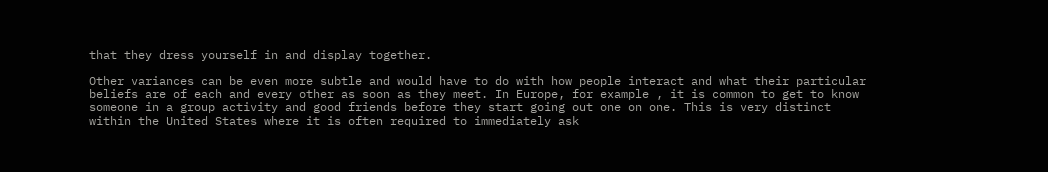that they dress yourself in and display together.

Other variances can be even more subtle and would have to do with how people interact and what their particular beliefs are of each and every other as soon as they meet. In Europe, for example , it is common to get to know someone in a group activity and good friends before they start going out one on one. This is very distinct within the United States where it is often required to immediately ask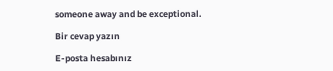someone away and be exceptional.

Bir cevap yazın

E-posta hesabınız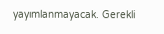yayımlanmayacak. Gerekli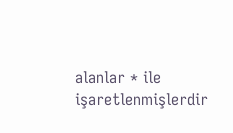alanlar * ile işaretlenmişlerdir